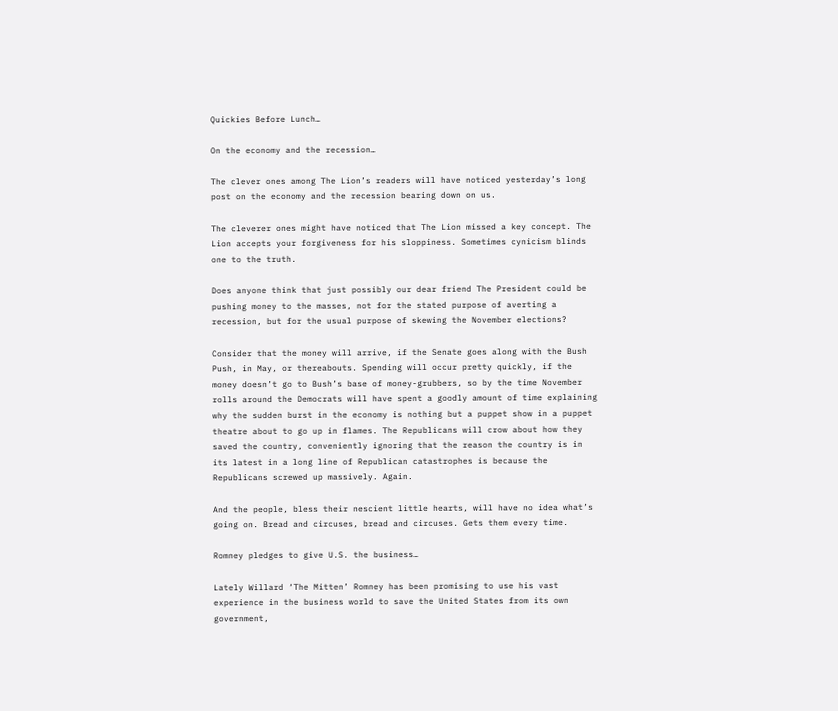Quickies Before Lunch…

On the economy and the recession…

The clever ones among The Lion’s readers will have noticed yesterday’s long post on the economy and the recession bearing down on us.

The cleverer ones might have noticed that The Lion missed a key concept. The Lion accepts your forgiveness for his sloppiness. Sometimes cynicism blinds one to the truth.

Does anyone think that just possibly our dear friend The President could be pushing money to the masses, not for the stated purpose of averting a recession, but for the usual purpose of skewing the November elections?

Consider that the money will arrive, if the Senate goes along with the Bush Push, in May, or thereabouts. Spending will occur pretty quickly, if the money doesn’t go to Bush’s base of money-grubbers, so by the time November rolls around the Democrats will have spent a goodly amount of time explaining why the sudden burst in the economy is nothing but a puppet show in a puppet theatre about to go up in flames. The Republicans will crow about how they saved the country, conveniently ignoring that the reason the country is in its latest in a long line of Republican catastrophes is because the Republicans screwed up massively. Again.

And the people, bless their nescient little hearts, will have no idea what’s going on. Bread and circuses, bread and circuses. Gets them every time.

Romney pledges to give U.S. the business…

Lately Willard ‘The Mitten’ Romney has been promising to use his vast experience in the business world to save the United States from its own government,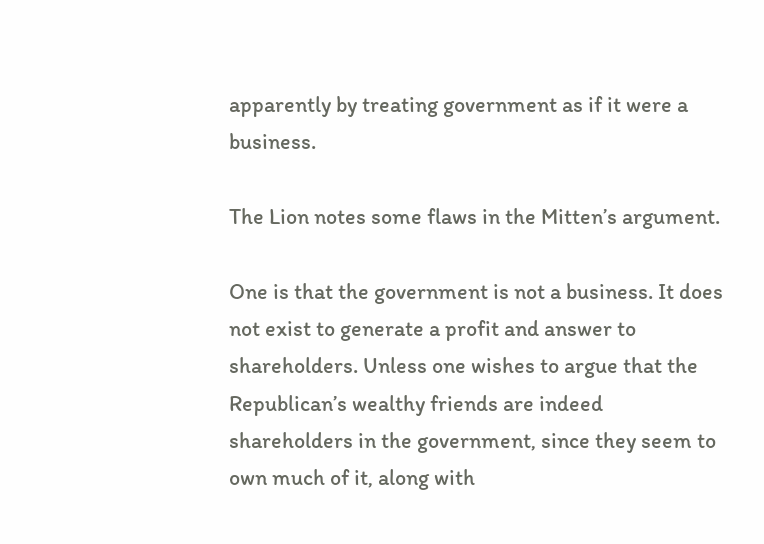apparently by treating government as if it were a business.

The Lion notes some flaws in the Mitten’s argument.

One is that the government is not a business. It does not exist to generate a profit and answer to shareholders. Unless one wishes to argue that the Republican’s wealthy friends are indeed shareholders in the government, since they seem to own much of it, along with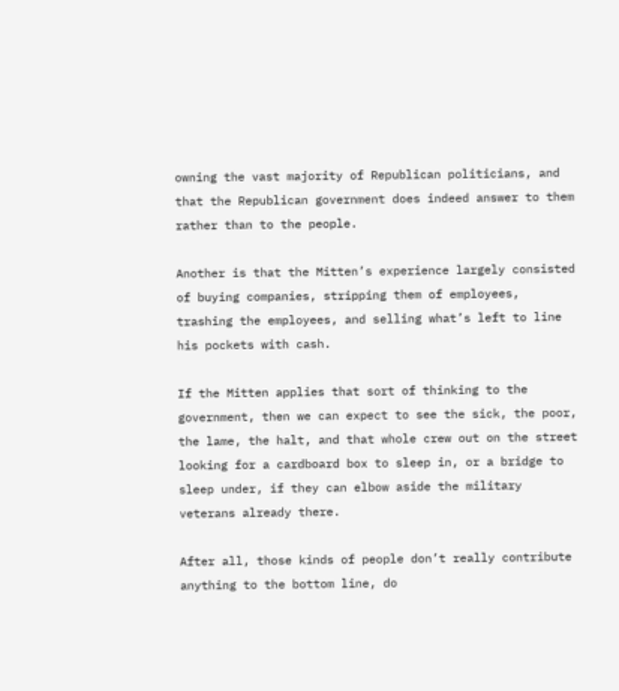owning the vast majority of Republican politicians, and that the Republican government does indeed answer to them rather than to the people.

Another is that the Mitten’s experience largely consisted of buying companies, stripping them of employees, trashing the employees, and selling what’s left to line his pockets with cash.

If the Mitten applies that sort of thinking to the government, then we can expect to see the sick, the poor, the lame, the halt, and that whole crew out on the street looking for a cardboard box to sleep in, or a bridge to sleep under, if they can elbow aside the military veterans already there.

After all, those kinds of people don’t really contribute anything to the bottom line, do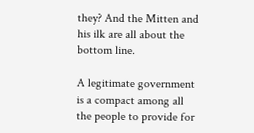they? And the Mitten and his ilk are all about the bottom line.

A legitimate government is a compact among all the people to provide for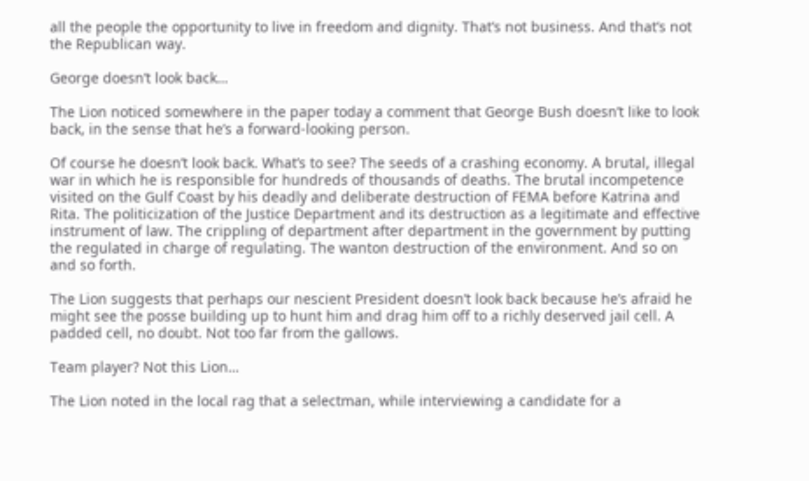all the people the opportunity to live in freedom and dignity. That’s not business. And that’s not the Republican way.

George doesn’t look back…

The Lion noticed somewhere in the paper today a comment that George Bush doesn’t like to look back, in the sense that he’s a forward-looking person.

Of course he doesn’t look back. What’s to see? The seeds of a crashing economy. A brutal, illegal war in which he is responsible for hundreds of thousands of deaths. The brutal incompetence visited on the Gulf Coast by his deadly and deliberate destruction of FEMA before Katrina and Rita. The politicization of the Justice Department and its destruction as a legitimate and effective instrument of law. The crippling of department after department in the government by putting the regulated in charge of regulating. The wanton destruction of the environment. And so on and so forth.

The Lion suggests that perhaps our nescient President doesn’t look back because he’s afraid he might see the posse building up to hunt him and drag him off to a richly deserved jail cell. A padded cell, no doubt. Not too far from the gallows.

Team player? Not this Lion…

The Lion noted in the local rag that a selectman, while interviewing a candidate for a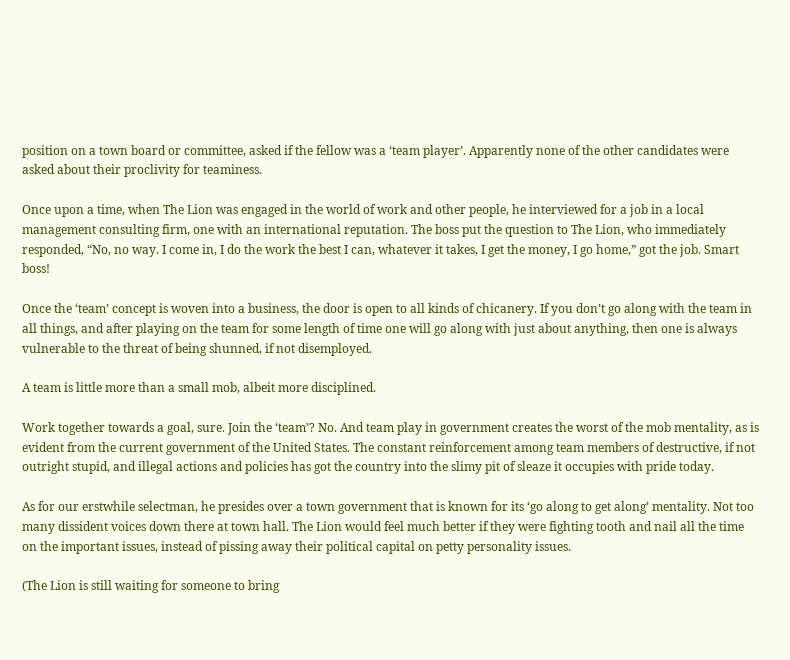position on a town board or committee, asked if the fellow was a ‘team player’. Apparently none of the other candidates were asked about their proclivity for teaminess.

Once upon a time, when The Lion was engaged in the world of work and other people, he interviewed for a job in a local management consulting firm, one with an international reputation. The boss put the question to The Lion, who immediately responded, “No, no way. I come in, I do the work the best I can, whatever it takes, I get the money, I go home,” got the job. Smart boss!

Once the ‘team’ concept is woven into a business, the door is open to all kinds of chicanery. If you don’t go along with the team in all things, and after playing on the team for some length of time one will go along with just about anything, then one is always vulnerable to the threat of being shunned, if not disemployed.

A team is little more than a small mob, albeit more disciplined.

Work together towards a goal, sure. Join the ‘team’? No. And team play in government creates the worst of the mob mentality, as is evident from the current government of the United States. The constant reinforcement among team members of destructive, if not outright stupid, and illegal actions and policies has got the country into the slimy pit of sleaze it occupies with pride today.

As for our erstwhile selectman, he presides over a town government that is known for its ‘go along to get along’ mentality. Not too many dissident voices down there at town hall. The Lion would feel much better if they were fighting tooth and nail all the time on the important issues, instead of pissing away their political capital on petty personality issues.

(The Lion is still waiting for someone to bring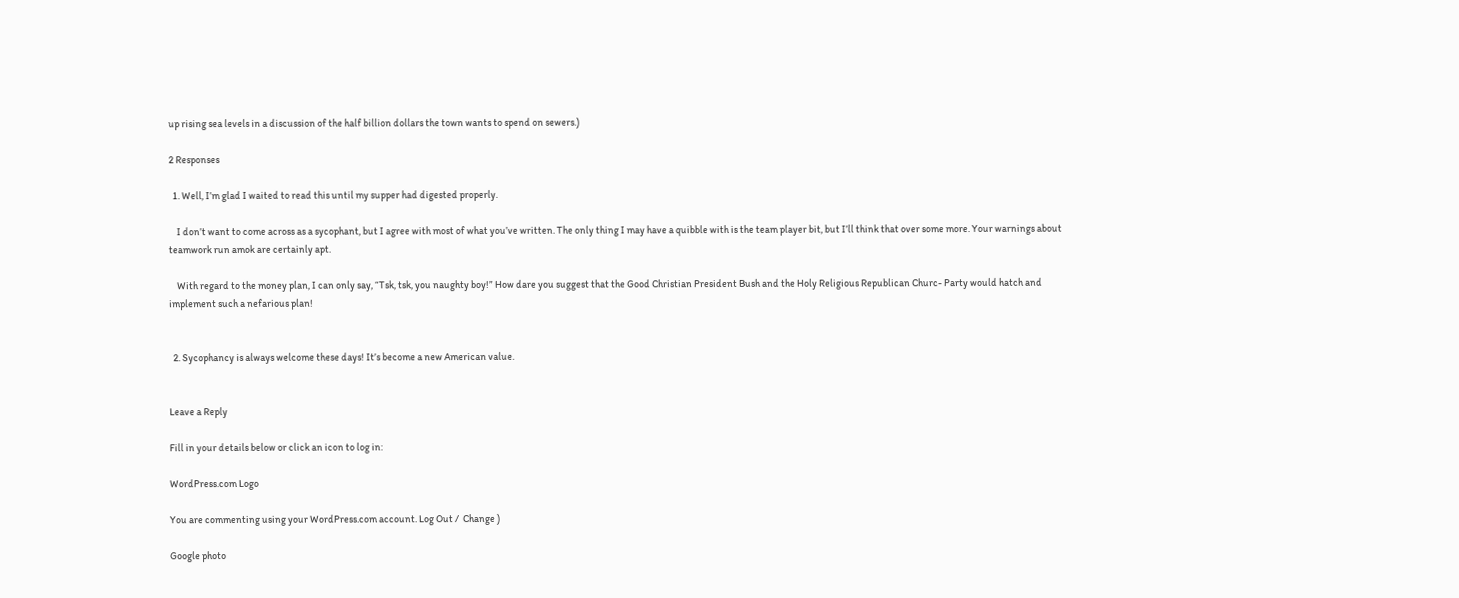up rising sea levels in a discussion of the half billion dollars the town wants to spend on sewers.)

2 Responses

  1. Well, I’m glad I waited to read this until my supper had digested properly.

    I don’t want to come across as a sycophant, but I agree with most of what you’ve written. The only thing I may have a quibble with is the team player bit, but I’ll think that over some more. Your warnings about teamwork run amok are certainly apt.

    With regard to the money plan, I can only say, “Tsk, tsk, you naughty boy!” How dare you suggest that the Good Christian President Bush and the Holy Religious Republican Churc- Party would hatch and implement such a nefarious plan!


  2. Sycophancy is always welcome these days! It’s become a new American value.


Leave a Reply

Fill in your details below or click an icon to log in:

WordPress.com Logo

You are commenting using your WordPress.com account. Log Out /  Change )

Google photo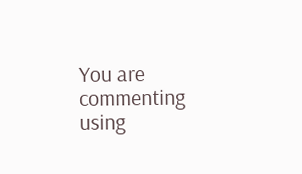You are commenting using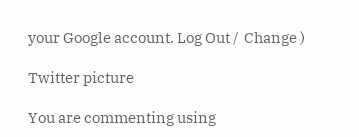your Google account. Log Out /  Change )

Twitter picture

You are commenting using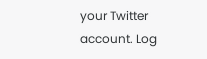your Twitter account. Log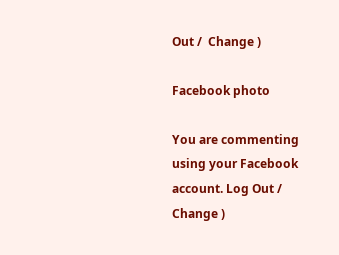Out /  Change )

Facebook photo

You are commenting using your Facebook account. Log Out /  Change )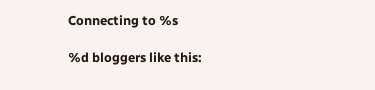Connecting to %s

%d bloggers like this: